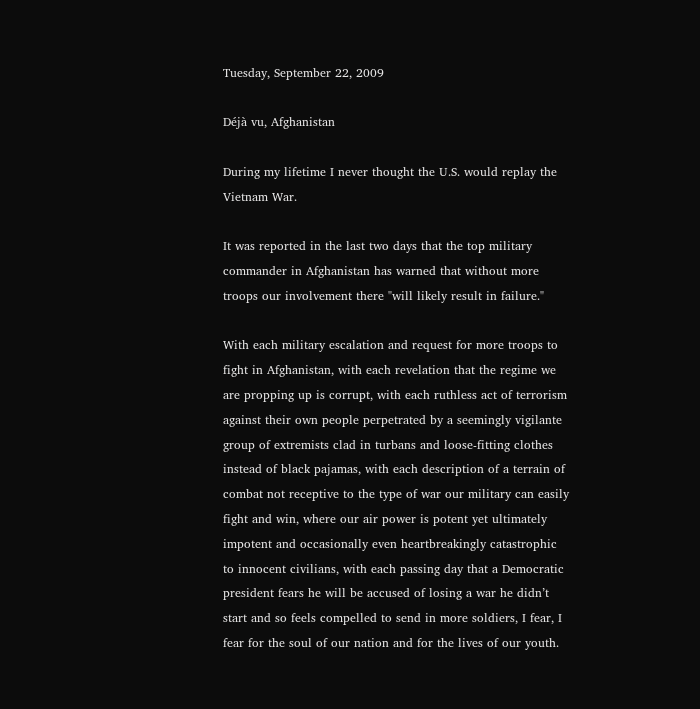Tuesday, September 22, 2009

Déjà vu, Afghanistan

During my lifetime I never thought the U.S. would replay the Vietnam War.

It was reported in the last two days that the top military commander in Afghanistan has warned that without more troops our involvement there "will likely result in failure."

With each military escalation and request for more troops to fight in Afghanistan, with each revelation that the regime we are propping up is corrupt, with each ruthless act of terrorism against their own people perpetrated by a seemingly vigilante group of extremists clad in turbans and loose-fitting clothes instead of black pajamas, with each description of a terrain of combat not receptive to the type of war our military can easily fight and win, where our air power is potent yet ultimately impotent and occasionally even heartbreakingly catastrophic to innocent civilians, with each passing day that a Democratic president fears he will be accused of losing a war he didn’t start and so feels compelled to send in more soldiers, I fear, I fear for the soul of our nation and for the lives of our youth.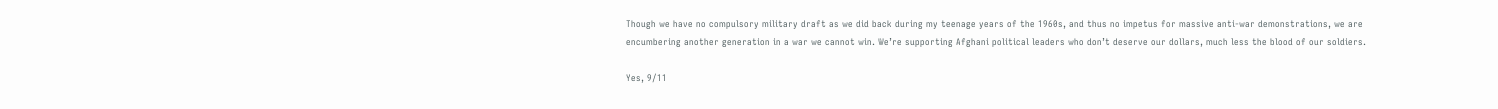Though we have no compulsory military draft as we did back during my teenage years of the 1960s, and thus no impetus for massive anti-war demonstrations, we are encumbering another generation in a war we cannot win. We’re supporting Afghani political leaders who don’t deserve our dollars, much less the blood of our soldiers.

Yes, 9/11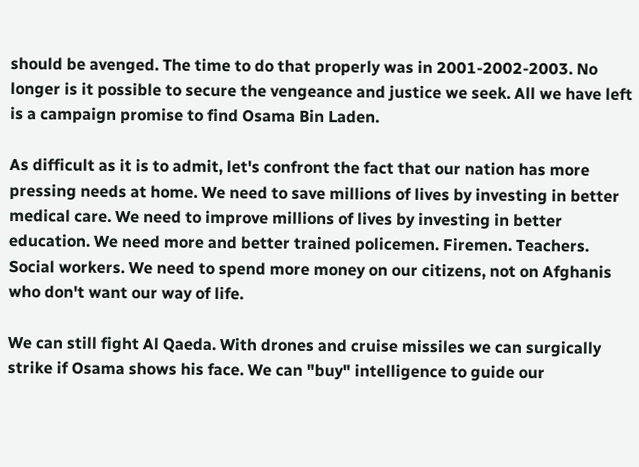should be avenged. The time to do that properly was in 2001-2002-2003. No longer is it possible to secure the vengeance and justice we seek. All we have left is a campaign promise to find Osama Bin Laden.

As difficult as it is to admit, let's confront the fact that our nation has more pressing needs at home. We need to save millions of lives by investing in better medical care. We need to improve millions of lives by investing in better education. We need more and better trained policemen. Firemen. Teachers. Social workers. We need to spend more money on our citizens, not on Afghanis who don't want our way of life.

We can still fight Al Qaeda. With drones and cruise missiles we can surgically strike if Osama shows his face. We can "buy" intelligence to guide our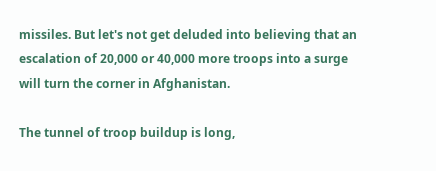missiles. But let's not get deluded into believing that an escalation of 20,000 or 40,000 more troops into a surge will turn the corner in Afghanistan.

The tunnel of troop buildup is long,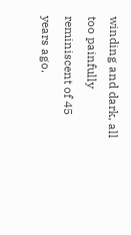winding and dark, all too painfully reminiscent of 45 years ago.